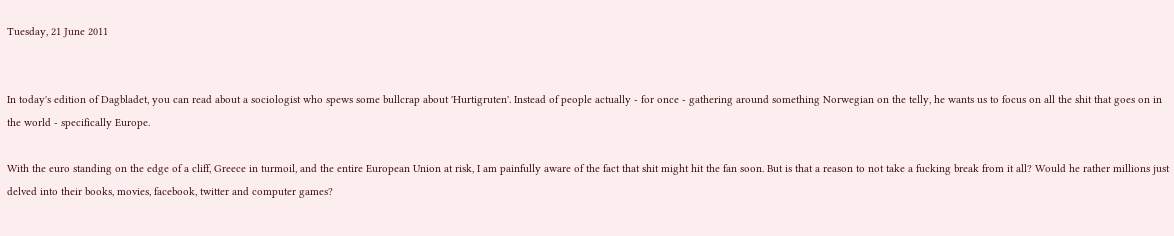Tuesday, 21 June 2011


In today's edition of Dagbladet, you can read about a sociologist who spews some bullcrap about 'Hurtigruten'. Instead of people actually - for once - gathering around something Norwegian on the telly, he wants us to focus on all the shit that goes on in the world - specifically Europe.

With the euro standing on the edge of a cliff, Greece in turmoil, and the entire European Union at risk, I am painfully aware of the fact that shit might hit the fan soon. But is that a reason to not take a fucking break from it all? Would he rather millions just delved into their books, movies, facebook, twitter and computer games?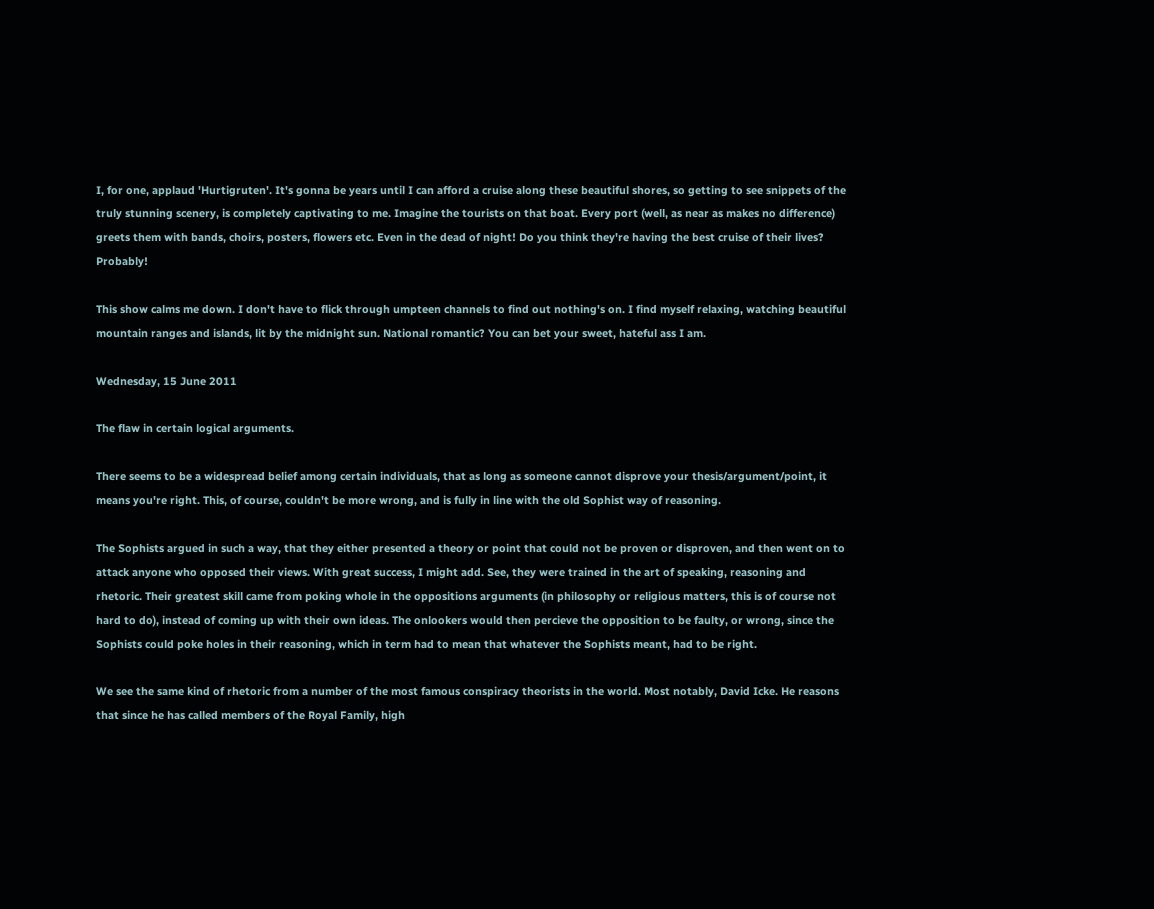I, for one, applaud 'Hurtigruten'. It's gonna be years until I can afford a cruise along these beautiful shores, so getting to see snippets of the truly stunning scenery, is completely captivating to me. Imagine the tourists on that boat. Every port (well, as near as makes no difference) greets them with bands, choirs, posters, flowers etc. Even in the dead of night! Do you think they're having the best cruise of their lives? Probably!

This show calms me down. I don't have to flick through umpteen channels to find out nothing's on. I find myself relaxing, watching beautiful mountain ranges and islands, lit by the midnight sun. National romantic? You can bet your sweet, hateful ass I am.

Wednesday, 15 June 2011

The flaw in certain logical arguments.

There seems to be a widespread belief among certain individuals, that as long as someone cannot disprove your thesis/argument/point, it means you're right. This, of course, couldn't be more wrong, and is fully in line with the old Sophist way of reasoning.

The Sophists argued in such a way, that they either presented a theory or point that could not be proven or disproven, and then went on to attack anyone who opposed their views. With great success, I might add. See, they were trained in the art of speaking, reasoning and rhetoric. Their greatest skill came from poking whole in the oppositions arguments (in philosophy or religious matters, this is of course not hard to do), instead of coming up with their own ideas. The onlookers would then percieve the opposition to be faulty, or wrong, since the Sophists could poke holes in their reasoning, which in term had to mean that whatever the Sophists meant, had to be right.

We see the same kind of rhetoric from a number of the most famous conspiracy theorists in the world. Most notably, David Icke. He reasons that since he has called members of the Royal Family, high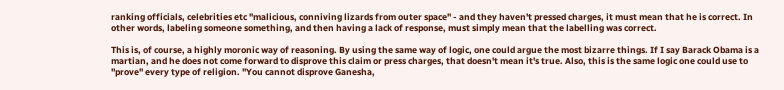ranking officials, celebrities etc "malicious, conniving lizards from outer space" - and they haven't pressed charges, it must mean that he is correct. In other words, labeling someone something, and then having a lack of response, must simply mean that the labelling was correct.

This is, of course, a highly moronic way of reasoning. By using the same way of logic, one could argue the most bizarre things. If I say Barack Obama is a martian, and he does not come forward to disprove this claim or press charges, that doesn't mean it's true. Also, this is the same logic one could use to "prove" every type of religion. "You cannot disprove Ganesha,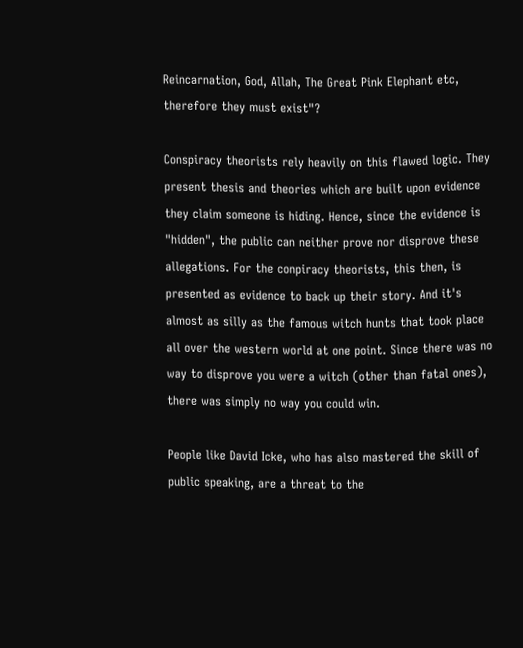Reincarnation, God, Allah, The Great Pink Elephant etc, therefore they must exist"?

Conspiracy theorists rely heavily on this flawed logic. They present thesis and theories which are built upon evidence they claim someone is hiding. Hence, since the evidence is "hidden", the public can neither prove nor disprove these allegations. For the conpiracy theorists, this then, is presented as evidence to back up their story. And it's almost as silly as the famous witch hunts that took place all over the western world at one point. Since there was no way to disprove you were a witch (other than fatal ones), there was simply no way you could win.

People like David Icke, who has also mastered the skill of public speaking, are a threat to the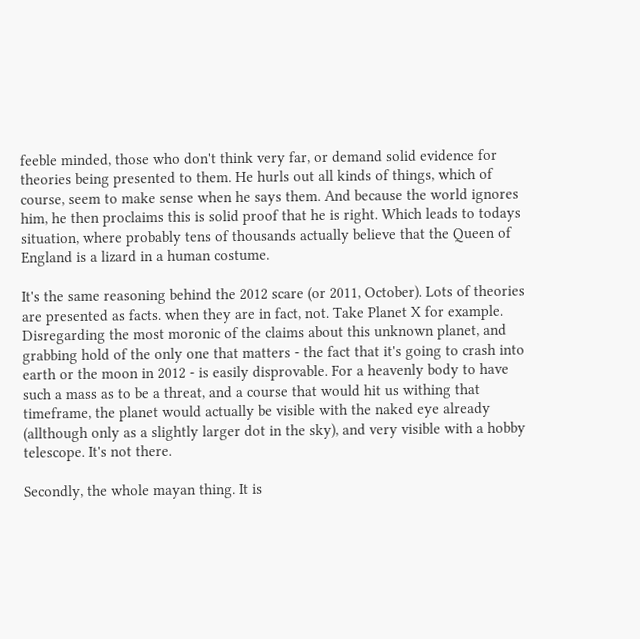feeble minded, those who don't think very far, or demand solid evidence for theories being presented to them. He hurls out all kinds of things, which of course, seem to make sense when he says them. And because the world ignores him, he then proclaims this is solid proof that he is right. Which leads to todays situation, where probably tens of thousands actually believe that the Queen of England is a lizard in a human costume.

It's the same reasoning behind the 2012 scare (or 2011, October). Lots of theories are presented as facts. when they are in fact, not. Take Planet X for example. Disregarding the most moronic of the claims about this unknown planet, and grabbing hold of the only one that matters - the fact that it's going to crash into earth or the moon in 2012 - is easily disprovable. For a heavenly body to have such a mass as to be a threat, and a course that would hit us withing that timeframe, the planet would actually be visible with the naked eye already (allthough only as a slightly larger dot in the sky), and very visible with a hobby telescope. It's not there.

Secondly, the whole mayan thing. It is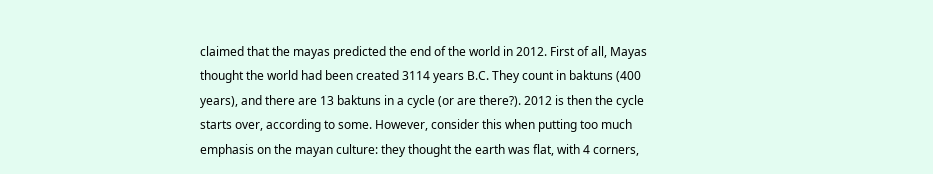claimed that the mayas predicted the end of the world in 2012. First of all, Mayas thought the world had been created 3114 years B.C. They count in baktuns (400 years), and there are 13 baktuns in a cycle (or are there?). 2012 is then the cycle starts over, according to some. However, consider this when putting too much emphasis on the mayan culture: they thought the earth was flat, with 4 corners,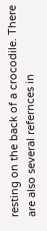resting on the back of a crocodile. There are also several refernces in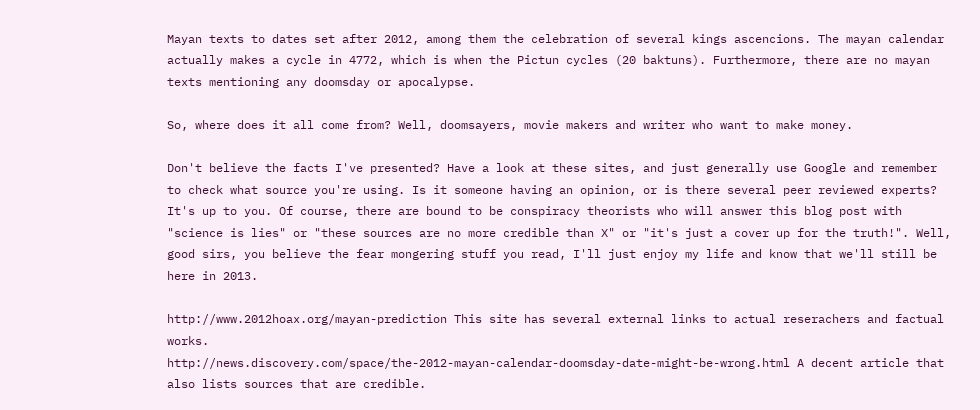Mayan texts to dates set after 2012, among them the celebration of several kings ascencions. The mayan calendar actually makes a cycle in 4772, which is when the Pictun cycles (20 baktuns). Furthermore, there are no mayan texts mentioning any doomsday or apocalypse.

So, where does it all come from? Well, doomsayers, movie makers and writer who want to make money.

Don't believe the facts I've presented? Have a look at these sites, and just generally use Google and remember to check what source you're using. Is it someone having an opinion, or is there several peer reviewed experts? It's up to you. Of course, there are bound to be conspiracy theorists who will answer this blog post with "science is lies" or "these sources are no more credible than X" or "it's just a cover up for the truth!". Well, good sirs, you believe the fear mongering stuff you read, I'll just enjoy my life and know that we'll still be here in 2013.

http://www.2012hoax.org/mayan-prediction This site has several external links to actual reserachers and factual works.
http://news.discovery.com/space/the-2012-mayan-calendar-doomsday-date-might-be-wrong.html A decent article that also lists sources that are credible.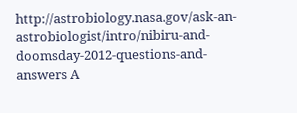http://astrobiology.nasa.gov/ask-an-astrobiologist/intro/nibiru-and-doomsday-2012-questions-and-answers A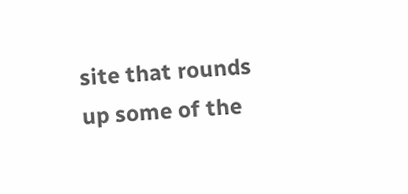site that rounds up some of the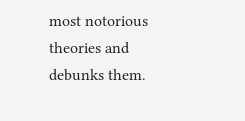most notorious theories and debunks them.